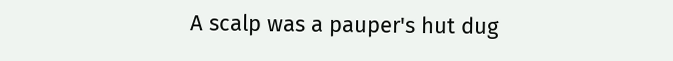A scalp was a pauper's hut dug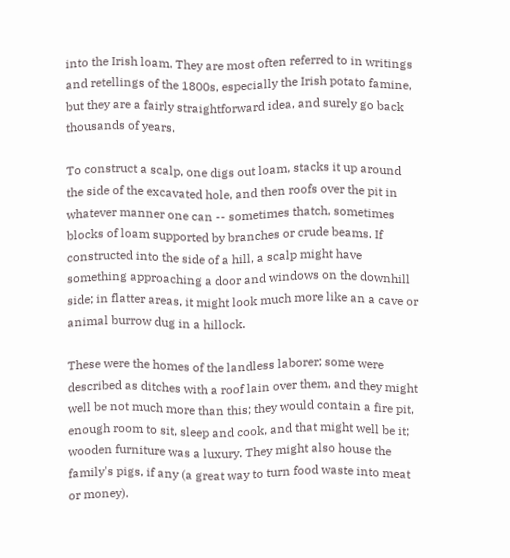into the Irish loam. They are most often referred to in writings and retellings of the 1800s, especially the Irish potato famine, but they are a fairly straightforward idea, and surely go back thousands of years.

To construct a scalp, one digs out loam, stacks it up around the side of the excavated hole, and then roofs over the pit in whatever manner one can -- sometimes thatch, sometimes blocks of loam supported by branches or crude beams. If constructed into the side of a hill, a scalp might have something approaching a door and windows on the downhill side; in flatter areas, it might look much more like an a cave or animal burrow dug in a hillock.

These were the homes of the landless laborer; some were described as ditches with a roof lain over them, and they might well be not much more than this; they would contain a fire pit, enough room to sit, sleep and cook, and that might well be it; wooden furniture was a luxury. They might also house the family's pigs, if any (a great way to turn food waste into meat or money).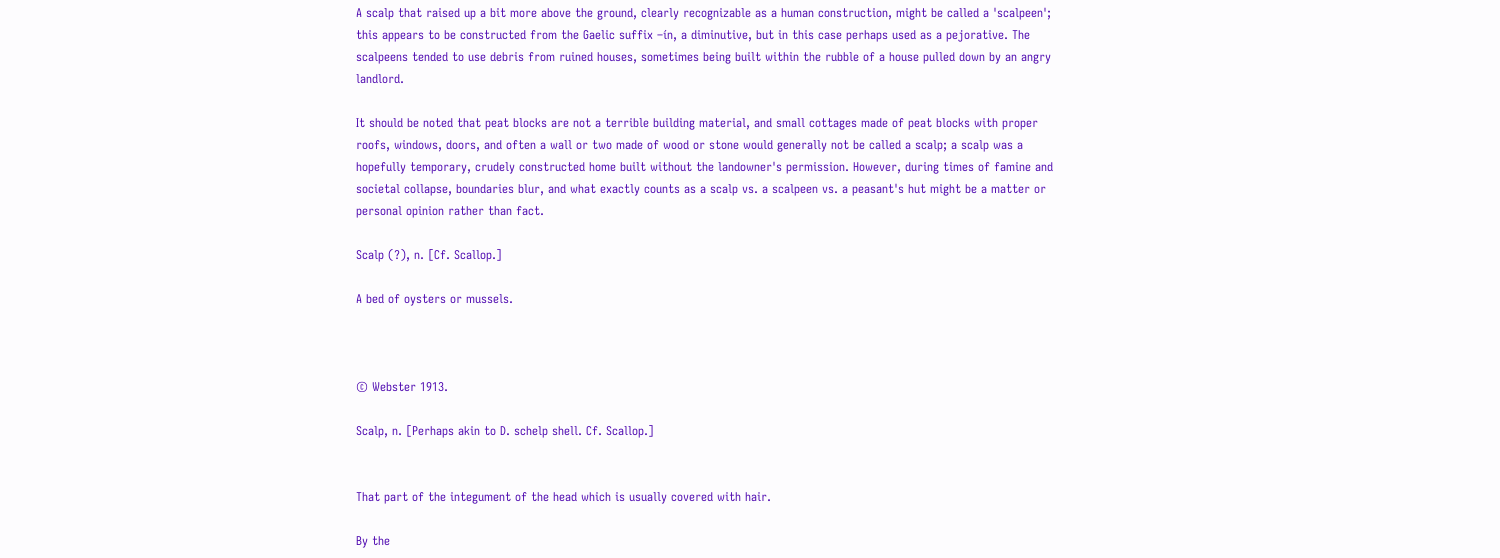A scalp that raised up a bit more above the ground, clearly recognizable as a human construction, might be called a 'scalpeen'; this appears to be constructed from the Gaelic suffix –ín, a diminutive, but in this case perhaps used as a pejorative. The scalpeens tended to use debris from ruined houses, sometimes being built within the rubble of a house pulled down by an angry landlord.

It should be noted that peat blocks are not a terrible building material, and small cottages made of peat blocks with proper roofs, windows, doors, and often a wall or two made of wood or stone would generally not be called a scalp; a scalp was a hopefully temporary, crudely constructed home built without the landowner's permission. However, during times of famine and societal collapse, boundaries blur, and what exactly counts as a scalp vs. a scalpeen vs. a peasant's hut might be a matter or personal opinion rather than fact.

Scalp (?), n. [Cf. Scallop.]

A bed of oysters or mussels.



© Webster 1913.

Scalp, n. [Perhaps akin to D. schelp shell. Cf. Scallop.]


That part of the integument of the head which is usually covered with hair.

By the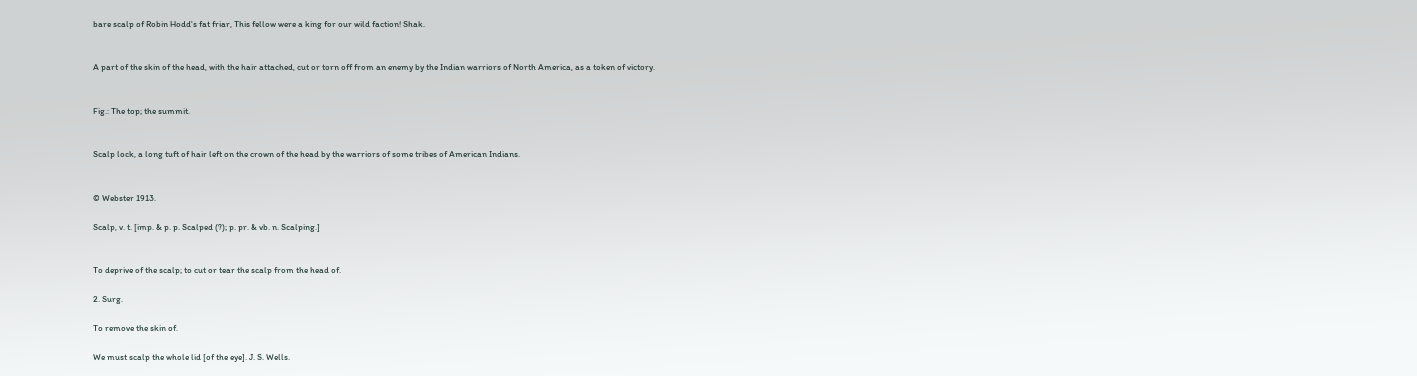bare scalp of Robin Hodd's fat friar, This fellow were a king for our wild faction! Shak.


A part of the skin of the head, with the hair attached, cut or torn off from an enemy by the Indian warriors of North America, as a token of victory.


Fig.: The top; the summit.


Scalp lock, a long tuft of hair left on the crown of the head by the warriors of some tribes of American Indians.


© Webster 1913.

Scalp, v. t. [imp. & p. p. Scalped (?); p. pr. & vb. n. Scalping.]


To deprive of the scalp; to cut or tear the scalp from the head of.

2. Surg.

To remove the skin of.

We must scalp the whole lid [of the eye]. J. S. Wells.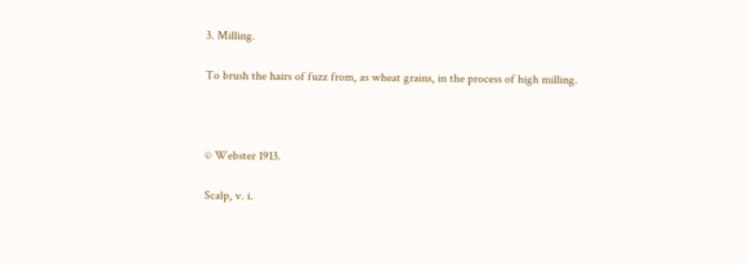3. Milling.

To brush the hairs of fuzz from, as wheat grains, in the process of high milling.



© Webster 1913.

Scalp, v. i.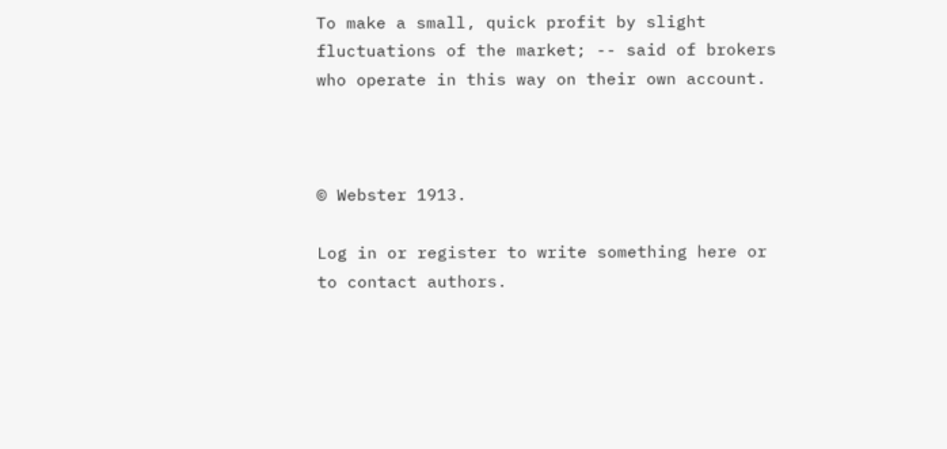To make a small, quick profit by slight fluctuations of the market; -- said of brokers who operate in this way on their own account.



© Webster 1913.

Log in or register to write something here or to contact authors.